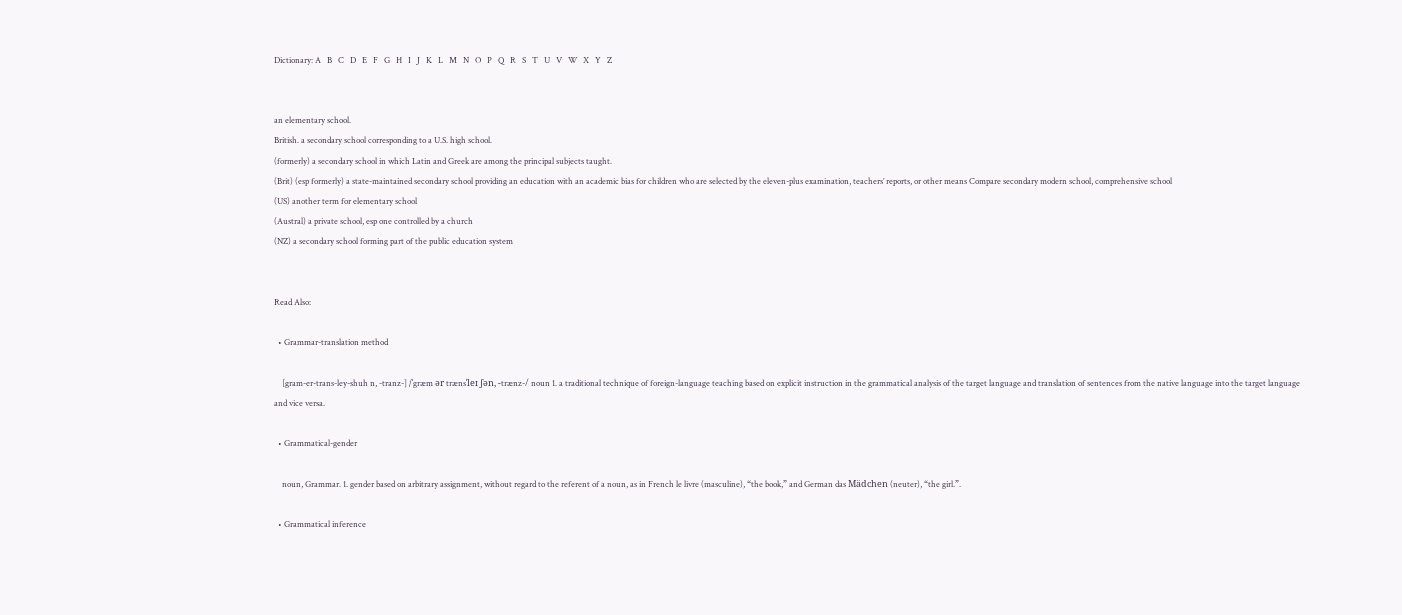Dictionary: A   B   C   D   E   F   G   H   I   J   K   L   M   N   O   P   Q   R   S   T   U   V   W   X   Y   Z


an elementary school.
British. a secondary school corresponding to a U.S. high school.
(formerly) a secondary school in which Latin and Greek are among the principal subjects taught.
(Brit) (esp formerly) a state-maintained secondary school providing an education with an academic bias for children who are selected by the eleven-plus examination, teachers’ reports, or other means Compare secondary modern school, comprehensive school
(US) another term for elementary school
(Austral) a private school, esp one controlled by a church
(NZ) a secondary school forming part of the public education system


Read Also:

  • Grammar-translation method

    [gram-er-trans-ley-shuh n, -tranz-] /ˈgræm ər trænsˈleɪ ʃən, -trænz-/ noun 1. a traditional technique of foreign-language teaching based on explicit instruction in the grammatical analysis of the target language and translation of sentences from the native language into the target language and vice versa.

  • Grammatical-gender

    noun, Grammar. 1. gender based on arbitrary assignment, without regard to the referent of a noun, as in French le livre (masculine), “the book,” and German das Mädchen (neuter), “the girl.”.

  • Grammatical inference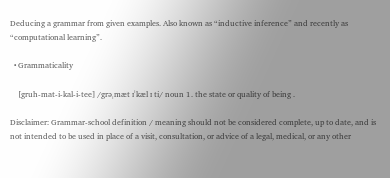Deducing a grammar from given examples. Also known as “inductive inference” and recently as “computational learning”.

  • Grammaticality

    [gruh-mat-i-kal-i-tee] /grəˌmæt ɪˈkæl ɪ ti/ noun 1. the state or quality of being .

Disclaimer: Grammar-school definition / meaning should not be considered complete, up to date, and is not intended to be used in place of a visit, consultation, or advice of a legal, medical, or any other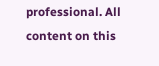professional. All content on this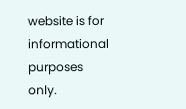website is for informational purposes only.